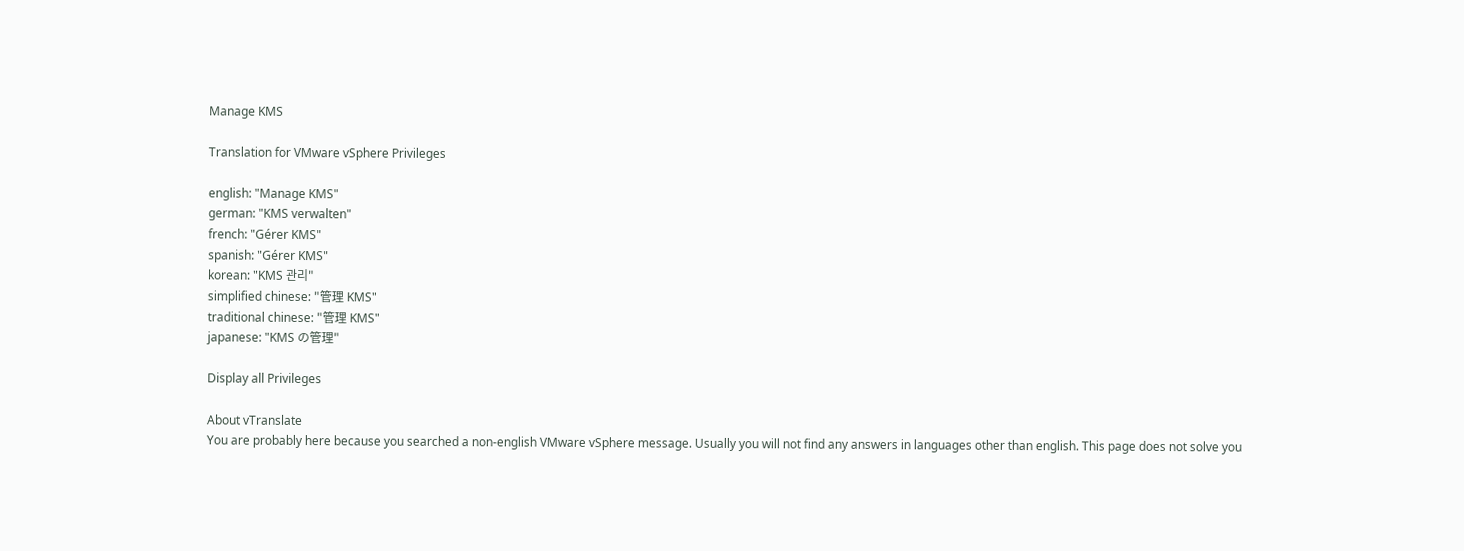Manage KMS

Translation for VMware vSphere Privileges

english: "Manage KMS"
german: "KMS verwalten"
french: "Gérer KMS"
spanish: "Gérer KMS"
korean: "KMS 관리"
simplified chinese: "管理 KMS"
traditional chinese: "管理 KMS"
japanese: "KMS の管理"

Display all Privileges

About vTranslate
You are probably here because you searched a non-english VMware vSphere message. Usually you will not find any answers in languages other than english. This page does not solve you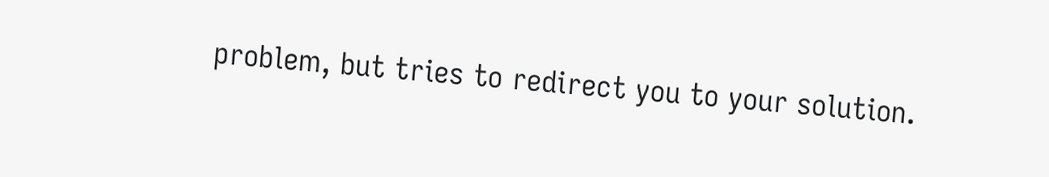problem, but tries to redirect you to your solution.